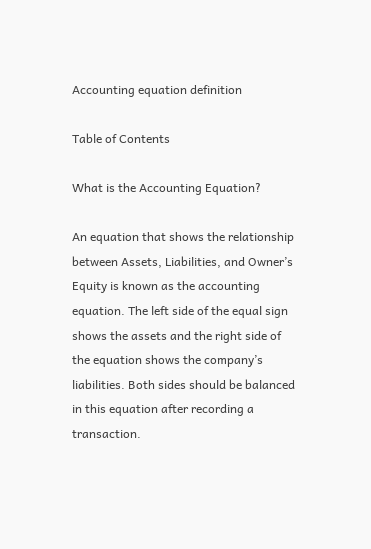Accounting equation definition

Table of Contents

What is the Accounting Equation?

An equation that shows the relationship between Assets, Liabilities, and Owner’s Equity is known as the accounting equation. The left side of the equal sign shows the assets and the right side of the equation shows the company’s liabilities. Both sides should be balanced in this equation after recording a transaction.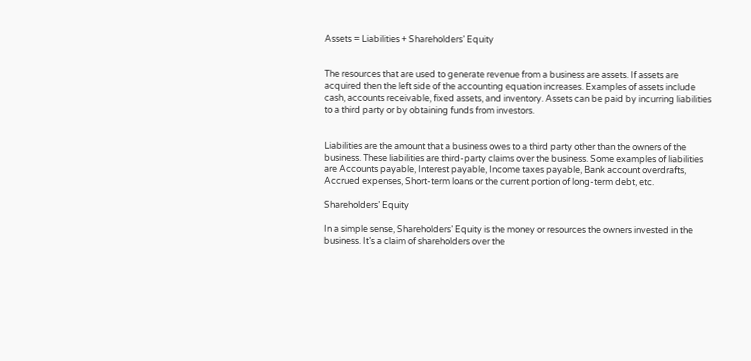Assets = Liabilities + Shareholders’ Equity


The resources that are used to generate revenue from a business are assets. If assets are acquired then the left side of the accounting equation increases. Examples of assets include cash, accounts receivable, fixed assets, and inventory. Assets can be paid by incurring liabilities to a third party or by obtaining funds from investors.


Liabilities are the amount that a business owes to a third party other than the owners of the business. These liabilities are third-party claims over the business. Some examples of liabilities are Accounts payable, Interest payable, Income taxes payable, Bank account overdrafts, Accrued expenses, Short-term loans or the current portion of long-term debt, etc.

Shareholders’ Equity

In a simple sense, Shareholders’ Equity is the money or resources the owners invested in the business. It’s a claim of shareholders over the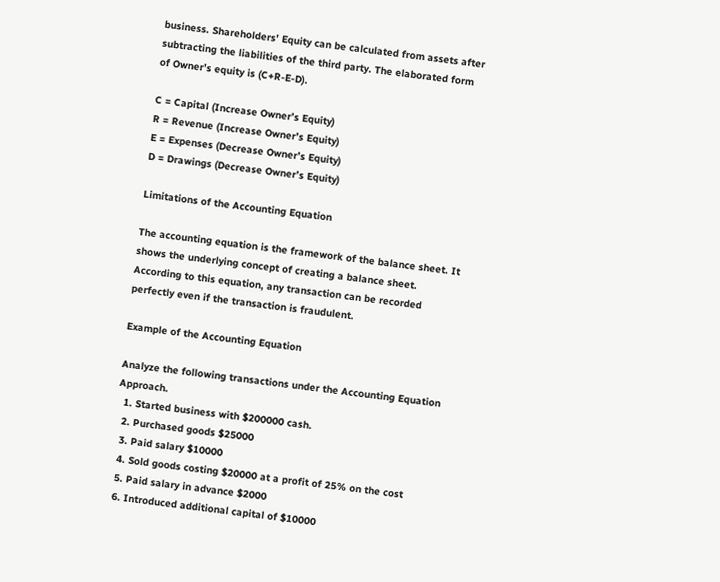business. Shareholders’ Equity can be calculated from assets after subtracting the liabilities of the third party. The elaborated form of Owner’s equity is (C+R-E-D).

C = Capital (Increase Owner’s Equity)
R = Revenue (Increase Owner’s Equity)
E = Expenses (Decrease Owner’s Equity)
D = Drawings (Decrease Owner’s Equity)

Limitations of the Accounting Equation

The accounting equation is the framework of the balance sheet. It shows the underlying concept of creating a balance sheet. According to this equation, any transaction can be recorded perfectly even if the transaction is fraudulent.

Example of the Accounting Equation

Analyze the following transactions under the Accounting Equation Approach.
  1. Started business with $200000 cash.
  2. Purchased goods $25000
  3. Paid salary $10000
  4. Sold goods costing $20000 at a profit of 25% on the cost
  5. Paid salary in advance $2000
  6. Introduced additional capital of $10000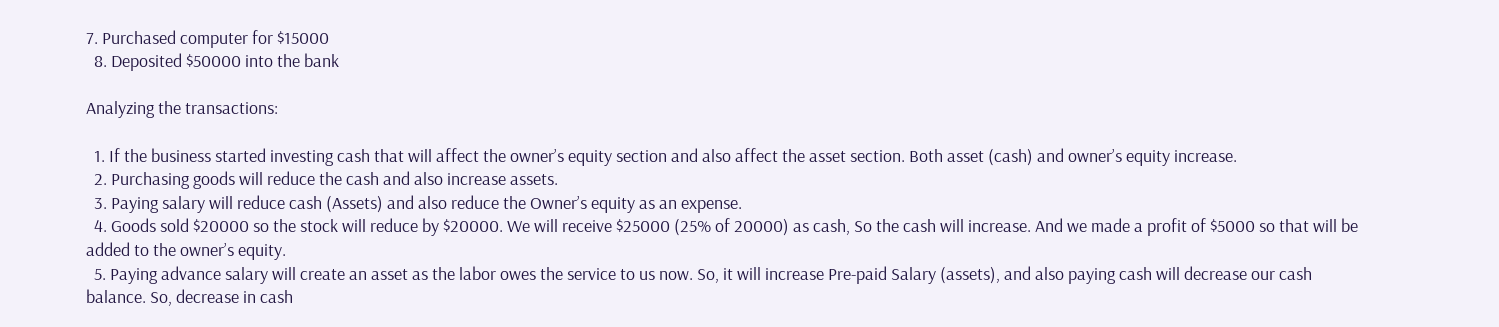7. Purchased computer for $15000
  8. Deposited $50000 into the bank

Analyzing the transactions:

  1. If the business started investing cash that will affect the owner’s equity section and also affect the asset section. Both asset (cash) and owner’s equity increase.
  2. Purchasing goods will reduce the cash and also increase assets.
  3. Paying salary will reduce cash (Assets) and also reduce the Owner’s equity as an expense.
  4. Goods sold $20000 so the stock will reduce by $20000. We will receive $25000 (25% of 20000) as cash, So the cash will increase. And we made a profit of $5000 so that will be added to the owner’s equity.
  5. Paying advance salary will create an asset as the labor owes the service to us now. So, it will increase Pre-paid Salary (assets), and also paying cash will decrease our cash balance. So, decrease in cash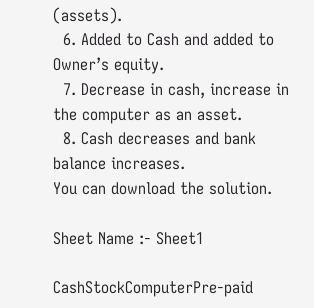(assets).
  6. Added to Cash and added to Owner’s equity.
  7. Decrease in cash, increase in the computer as an asset.
  8. Cash decreases and bank balance increases.
You can download the solution.

Sheet Name :- Sheet1

CashStockComputerPre-paid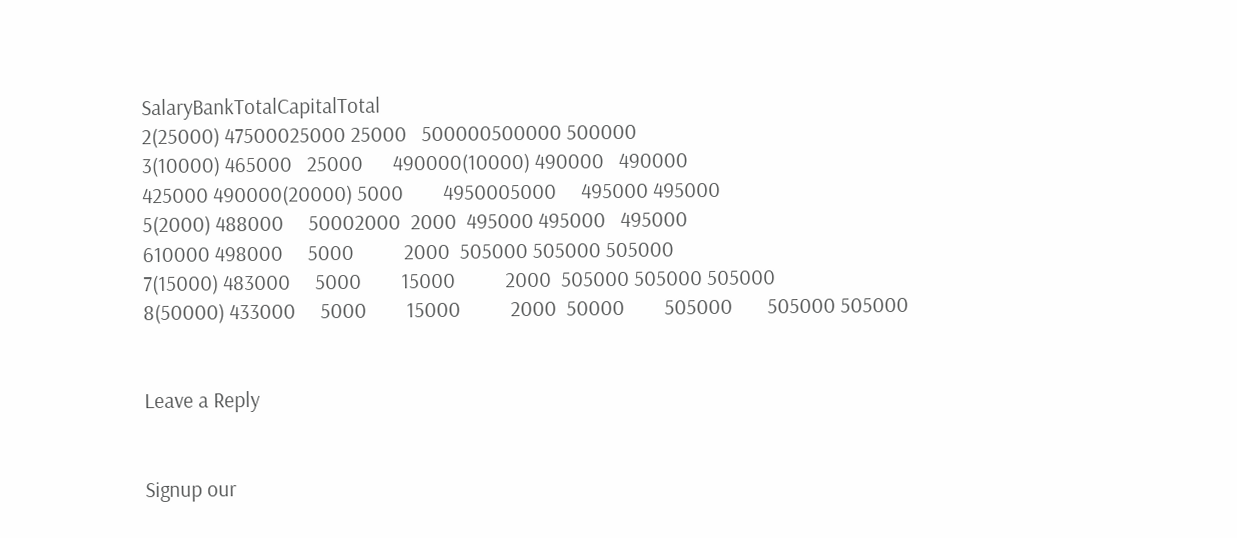SalaryBankTotalCapitalTotal
2(25000) 47500025000 25000   500000500000 500000
3(10000) 465000   25000      490000(10000) 490000   490000
425000 490000(20000) 5000        4950005000     495000 495000
5(2000) 488000     50002000  2000  495000 495000   495000
610000 498000     5000          2000  505000 505000 505000
7(15000) 483000     5000        15000          2000  505000 505000 505000
8(50000) 433000     5000        15000          2000  50000        505000       505000 505000


Leave a Reply


Signup our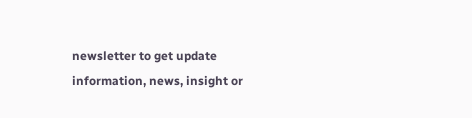newsletter to get update information, news, insight or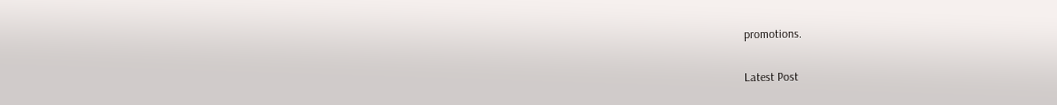promotions.

Latest Post